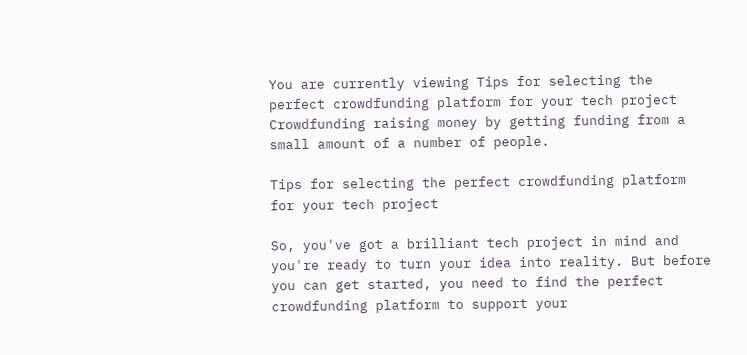You are currently viewing Tips for selecting the perfect crowdfunding platform for your tech project
Crowdfunding raising money by getting funding from a small amount of a number of people.

Tips for selecting the perfect crowdfunding platform for your tech project

So, you've got a brilliant tech project in mind and you're ready to turn your idea into reality. But before you can get started, you need to find the perfect crowdfunding platform to support your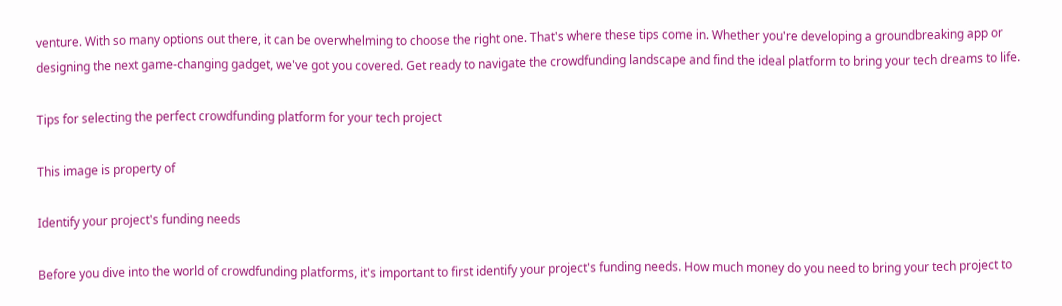venture. With so many options out there, it can be overwhelming to choose the right one. That's where these tips come in. Whether you're developing a groundbreaking app or designing the next game-changing gadget, we've got you covered. Get ready to navigate the crowdfunding landscape and find the ideal platform to bring your tech dreams to life.

Tips for selecting the perfect crowdfunding platform for your tech project

This image is property of

Identify your project's funding needs

Before you dive into the world of crowdfunding platforms, it's important to first identify your project's funding needs. How much money do you need to bring your tech project to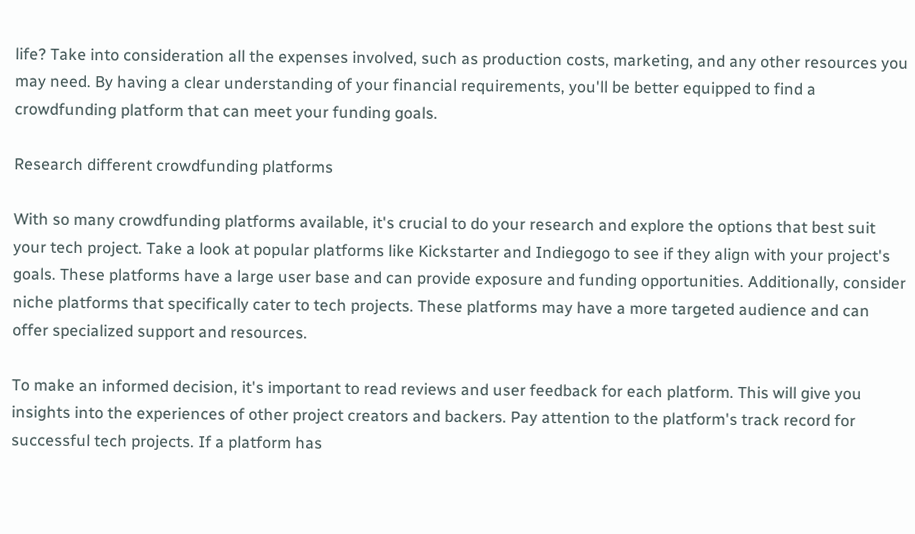life? Take into consideration all the expenses involved, such as production costs, marketing, and any other resources you may need. By having a clear understanding of your financial requirements, you'll be better equipped to find a crowdfunding platform that can meet your funding goals.

Research different crowdfunding platforms

With so many crowdfunding platforms available, it's crucial to do your research and explore the options that best suit your tech project. Take a look at popular platforms like Kickstarter and Indiegogo to see if they align with your project's goals. These platforms have a large user base and can provide exposure and funding opportunities. Additionally, consider niche platforms that specifically cater to tech projects. These platforms may have a more targeted audience and can offer specialized support and resources.

To make an informed decision, it's important to read reviews and user feedback for each platform. This will give you insights into the experiences of other project creators and backers. Pay attention to the platform's track record for successful tech projects. If a platform has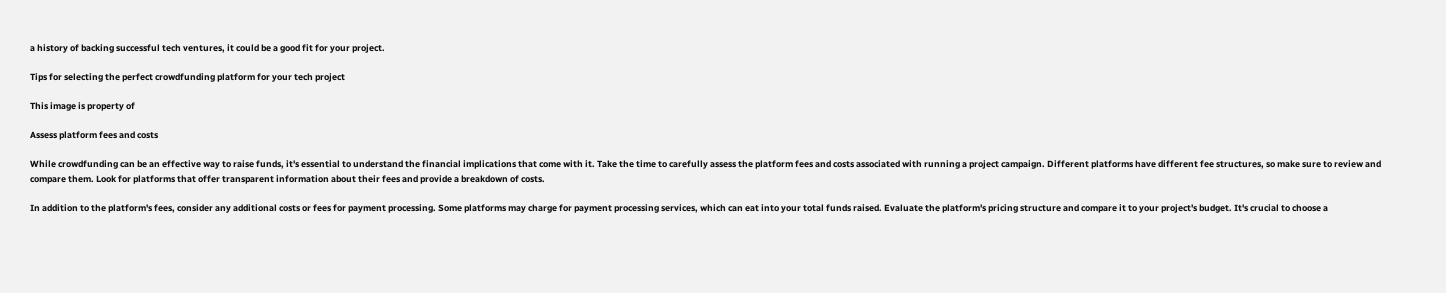a history of backing successful tech ventures, it could be a good fit for your project.

Tips for selecting the perfect crowdfunding platform for your tech project

This image is property of

Assess platform fees and costs

While crowdfunding can be an effective way to raise funds, it's essential to understand the financial implications that come with it. Take the time to carefully assess the platform fees and costs associated with running a project campaign. Different platforms have different fee structures, so make sure to review and compare them. Look for platforms that offer transparent information about their fees and provide a breakdown of costs.

In addition to the platform's fees, consider any additional costs or fees for payment processing. Some platforms may charge for payment processing services, which can eat into your total funds raised. Evaluate the platform's pricing structure and compare it to your project's budget. It's crucial to choose a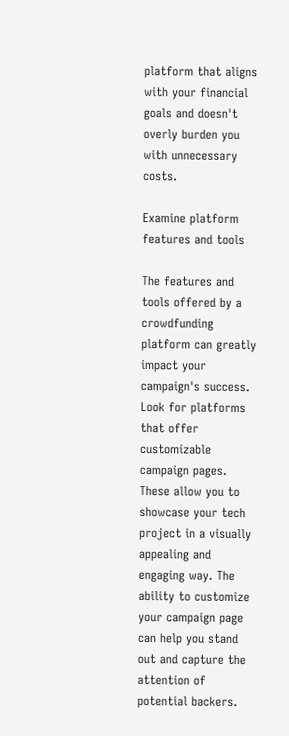platform that aligns with your financial goals and doesn't overly burden you with unnecessary costs.

Examine platform features and tools

The features and tools offered by a crowdfunding platform can greatly impact your campaign's success. Look for platforms that offer customizable campaign pages. These allow you to showcase your tech project in a visually appealing and engaging way. The ability to customize your campaign page can help you stand out and capture the attention of potential backers.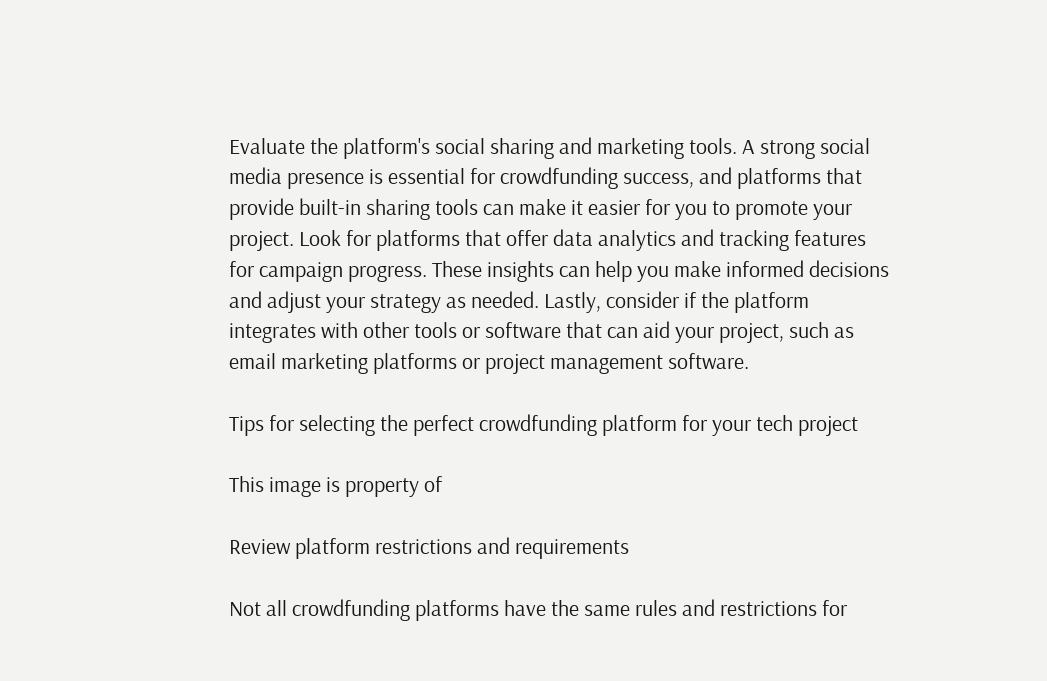Evaluate the platform's social sharing and marketing tools. A strong social media presence is essential for crowdfunding success, and platforms that provide built-in sharing tools can make it easier for you to promote your project. Look for platforms that offer data analytics and tracking features for campaign progress. These insights can help you make informed decisions and adjust your strategy as needed. Lastly, consider if the platform integrates with other tools or software that can aid your project, such as email marketing platforms or project management software.

Tips for selecting the perfect crowdfunding platform for your tech project

This image is property of

Review platform restrictions and requirements

Not all crowdfunding platforms have the same rules and restrictions for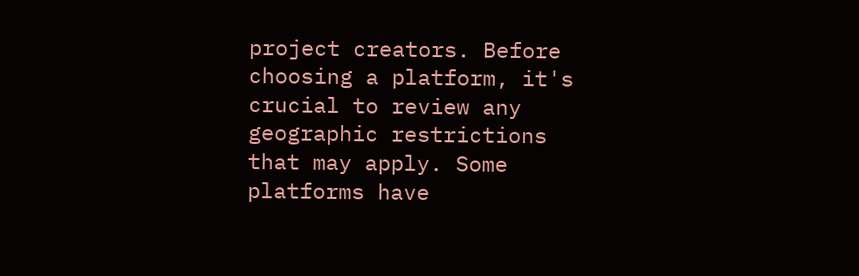project creators. Before choosing a platform, it's crucial to review any geographic restrictions that may apply. Some platforms have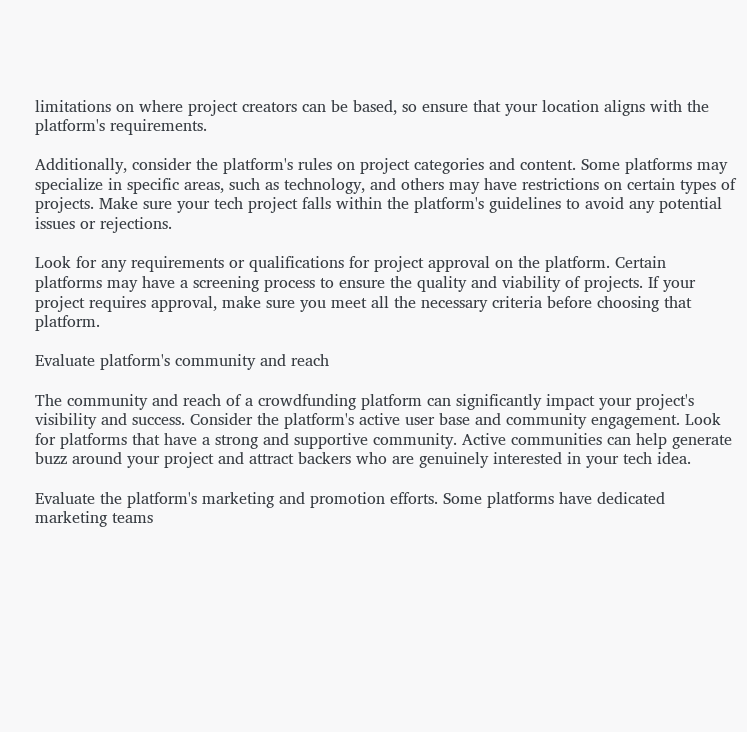limitations on where project creators can be based, so ensure that your location aligns with the platform's requirements.

Additionally, consider the platform's rules on project categories and content. Some platforms may specialize in specific areas, such as technology, and others may have restrictions on certain types of projects. Make sure your tech project falls within the platform's guidelines to avoid any potential issues or rejections.

Look for any requirements or qualifications for project approval on the platform. Certain platforms may have a screening process to ensure the quality and viability of projects. If your project requires approval, make sure you meet all the necessary criteria before choosing that platform.

Evaluate platform's community and reach

The community and reach of a crowdfunding platform can significantly impact your project's visibility and success. Consider the platform's active user base and community engagement. Look for platforms that have a strong and supportive community. Active communities can help generate buzz around your project and attract backers who are genuinely interested in your tech idea.

Evaluate the platform's marketing and promotion efforts. Some platforms have dedicated marketing teams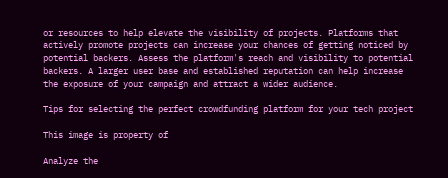or resources to help elevate the visibility of projects. Platforms that actively promote projects can increase your chances of getting noticed by potential backers. Assess the platform's reach and visibility to potential backers. A larger user base and established reputation can help increase the exposure of your campaign and attract a wider audience.

Tips for selecting the perfect crowdfunding platform for your tech project

This image is property of

Analyze the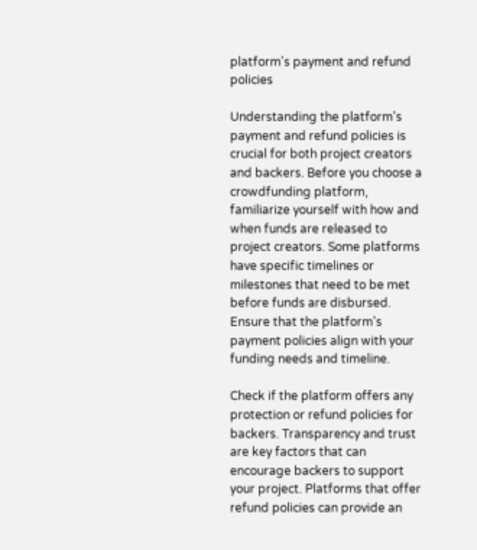platform's payment and refund policies

Understanding the platform's payment and refund policies is crucial for both project creators and backers. Before you choose a crowdfunding platform, familiarize yourself with how and when funds are released to project creators. Some platforms have specific timelines or milestones that need to be met before funds are disbursed. Ensure that the platform's payment policies align with your funding needs and timeline.

Check if the platform offers any protection or refund policies for backers. Transparency and trust are key factors that can encourage backers to support your project. Platforms that offer refund policies can provide an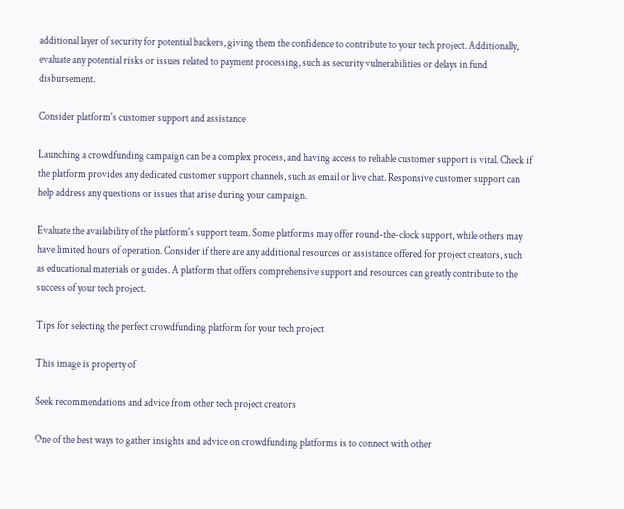additional layer of security for potential backers, giving them the confidence to contribute to your tech project. Additionally, evaluate any potential risks or issues related to payment processing, such as security vulnerabilities or delays in fund disbursement.

Consider platform's customer support and assistance

Launching a crowdfunding campaign can be a complex process, and having access to reliable customer support is vital. Check if the platform provides any dedicated customer support channels, such as email or live chat. Responsive customer support can help address any questions or issues that arise during your campaign.

Evaluate the availability of the platform's support team. Some platforms may offer round-the-clock support, while others may have limited hours of operation. Consider if there are any additional resources or assistance offered for project creators, such as educational materials or guides. A platform that offers comprehensive support and resources can greatly contribute to the success of your tech project.

Tips for selecting the perfect crowdfunding platform for your tech project

This image is property of

Seek recommendations and advice from other tech project creators

One of the best ways to gather insights and advice on crowdfunding platforms is to connect with other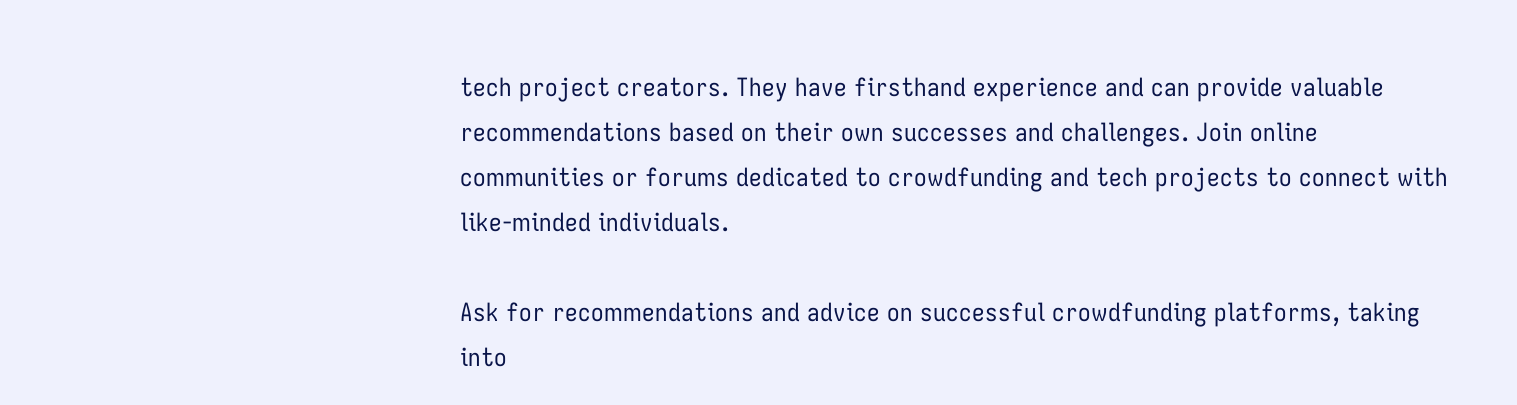tech project creators. They have firsthand experience and can provide valuable recommendations based on their own successes and challenges. Join online communities or forums dedicated to crowdfunding and tech projects to connect with like-minded individuals.

Ask for recommendations and advice on successful crowdfunding platforms, taking into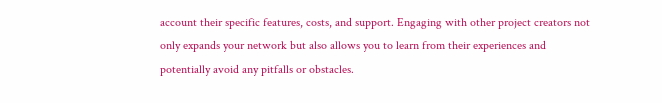account their specific features, costs, and support. Engaging with other project creators not only expands your network but also allows you to learn from their experiences and potentially avoid any pitfalls or obstacles.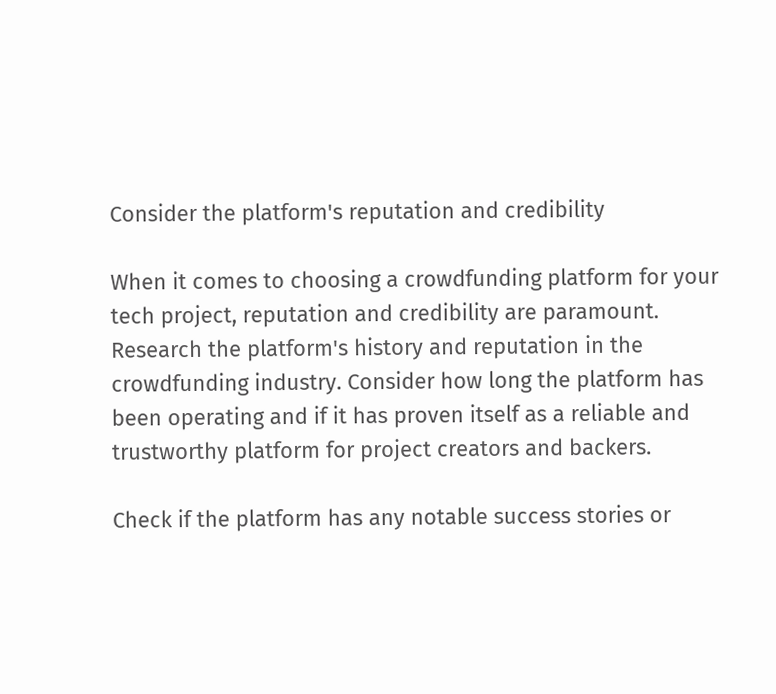Consider the platform's reputation and credibility

When it comes to choosing a crowdfunding platform for your tech project, reputation and credibility are paramount. Research the platform's history and reputation in the crowdfunding industry. Consider how long the platform has been operating and if it has proven itself as a reliable and trustworthy platform for project creators and backers.

Check if the platform has any notable success stories or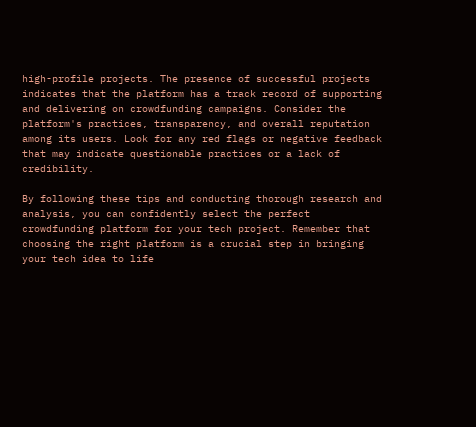high-profile projects. The presence of successful projects indicates that the platform has a track record of supporting and delivering on crowdfunding campaigns. Consider the platform's practices, transparency, and overall reputation among its users. Look for any red flags or negative feedback that may indicate questionable practices or a lack of credibility.

By following these tips and conducting thorough research and analysis, you can confidently select the perfect crowdfunding platform for your tech project. Remember that choosing the right platform is a crucial step in bringing your tech idea to life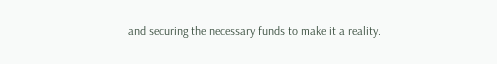and securing the necessary funds to make it a reality.